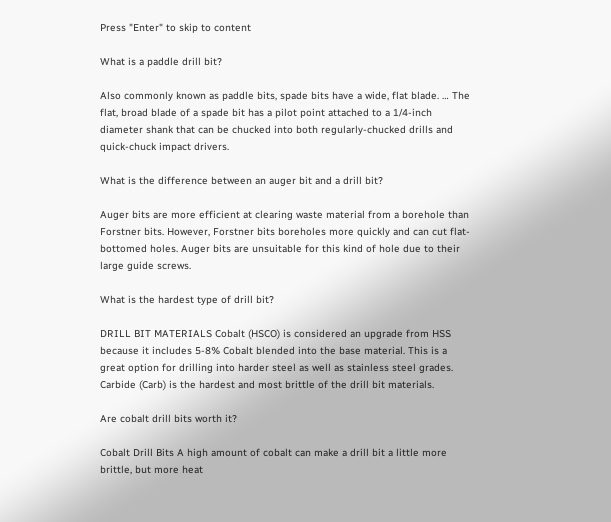Press "Enter" to skip to content

What is a paddle drill bit?

Also commonly known as paddle bits, spade bits have a wide, flat blade. … The flat, broad blade of a spade bit has a pilot point attached to a 1/4-inch diameter shank that can be chucked into both regularly-chucked drills and quick-chuck impact drivers.

What is the difference between an auger bit and a drill bit?

Auger bits are more efficient at clearing waste material from a borehole than Forstner bits. However, Forstner bits boreholes more quickly and can cut flat-bottomed holes. Auger bits are unsuitable for this kind of hole due to their large guide screws.

What is the hardest type of drill bit?

DRILL BIT MATERIALS Cobalt (HSCO) is considered an upgrade from HSS because it includes 5-8% Cobalt blended into the base material. This is a great option for drilling into harder steel as well as stainless steel grades. Carbide (Carb) is the hardest and most brittle of the drill bit materials.

Are cobalt drill bits worth it?

Cobalt Drill Bits A high amount of cobalt can make a drill bit a little more brittle, but more heat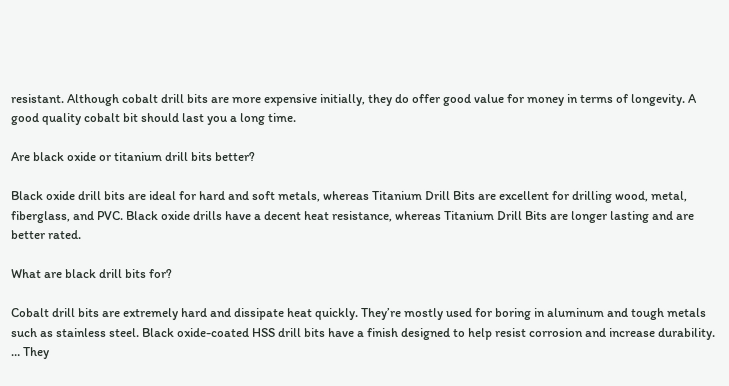resistant. Although cobalt drill bits are more expensive initially, they do offer good value for money in terms of longevity. A good quality cobalt bit should last you a long time.

Are black oxide or titanium drill bits better?

Black oxide drill bits are ideal for hard and soft metals, whereas Titanium Drill Bits are excellent for drilling wood, metal, fiberglass, and PVC. Black oxide drills have a decent heat resistance, whereas Titanium Drill Bits are longer lasting and are better rated.

What are black drill bits for?

Cobalt drill bits are extremely hard and dissipate heat quickly. They’re mostly used for boring in aluminum and tough metals such as stainless steel. Black oxide-coated HSS drill bits have a finish designed to help resist corrosion and increase durability. … They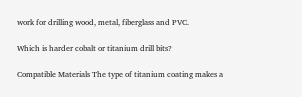work for drilling wood, metal, fiberglass and PVC.

Which is harder cobalt or titanium drill bits?

Compatible Materials The type of titanium coating makes a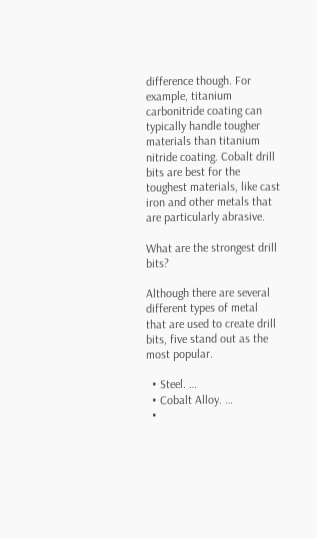difference though. For example, titanium carbonitride coating can typically handle tougher materials than titanium nitride coating. Cobalt drill bits are best for the toughest materials, like cast iron and other metals that are particularly abrasive.

What are the strongest drill bits?

Although there are several different types of metal that are used to create drill bits, five stand out as the most popular.

  • Steel. …
  • Cobalt Alloy. …
  •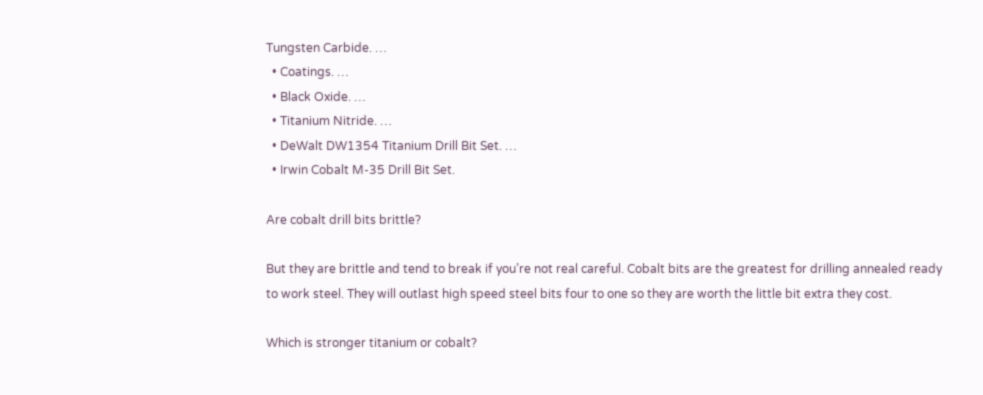Tungsten Carbide. …
  • Coatings. …
  • Black Oxide. …
  • Titanium Nitride. …
  • DeWalt DW1354 Titanium Drill Bit Set. …
  • Irwin Cobalt M-35 Drill Bit Set.

Are cobalt drill bits brittle?

But they are brittle and tend to break if you’re not real careful. Cobalt bits are the greatest for drilling annealed ready to work steel. They will outlast high speed steel bits four to one so they are worth the little bit extra they cost.

Which is stronger titanium or cobalt?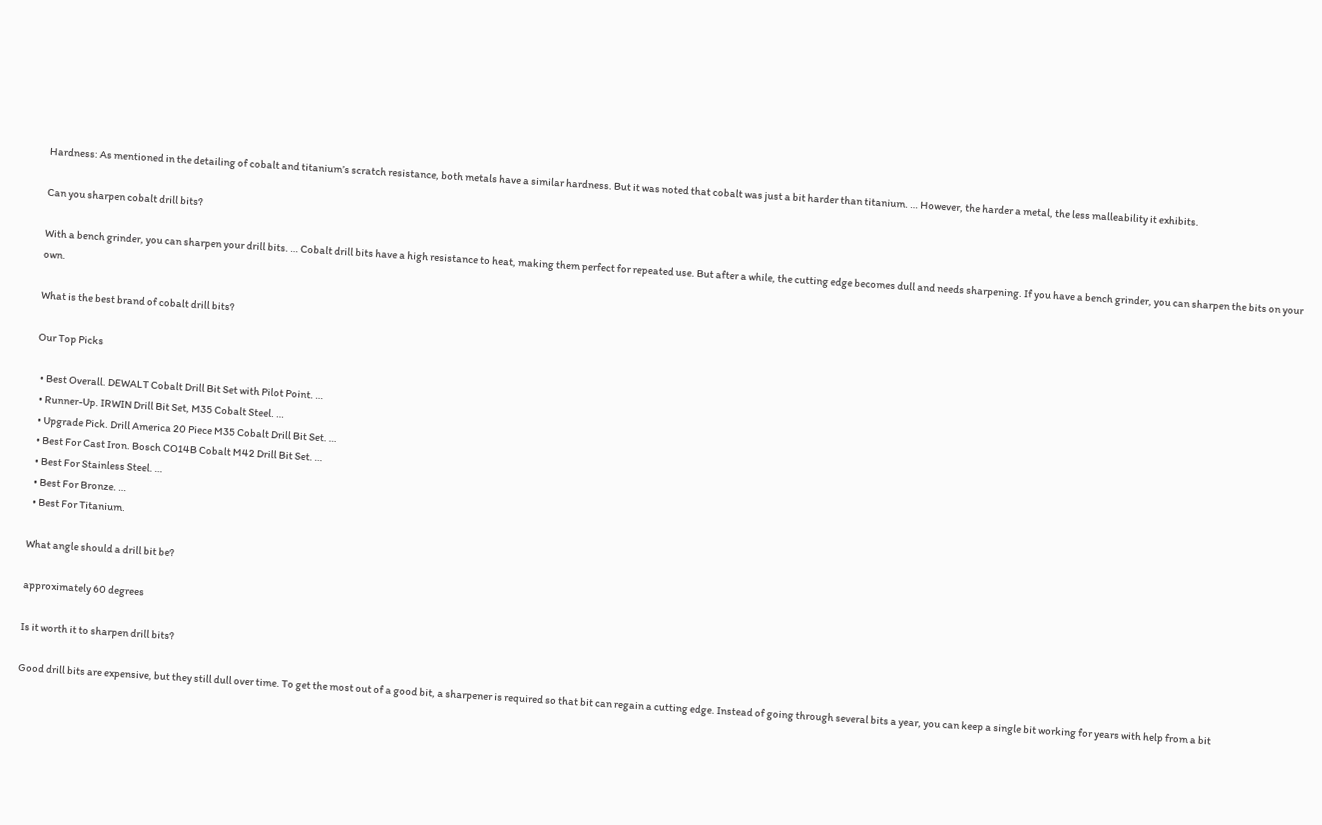Hardness: As mentioned in the detailing of cobalt and titanium’s scratch resistance, both metals have a similar hardness. But it was noted that cobalt was just a bit harder than titanium. … However, the harder a metal, the less malleability it exhibits.

Can you sharpen cobalt drill bits?

With a bench grinder, you can sharpen your drill bits. … Cobalt drill bits have a high resistance to heat, making them perfect for repeated use. But after a while, the cutting edge becomes dull and needs sharpening. If you have a bench grinder, you can sharpen the bits on your own.

What is the best brand of cobalt drill bits?

Our Top Picks

  • Best Overall. DEWALT Cobalt Drill Bit Set with Pilot Point. …
  • Runner-Up. IRWIN Drill Bit Set, M35 Cobalt Steel. …
  • Upgrade Pick. Drill America 20 Piece M35 Cobalt Drill Bit Set. …
  • Best For Cast Iron. Bosch CO14B Cobalt M42 Drill Bit Set. …
  • Best For Stainless Steel. …
  • Best For Bronze. …
  • Best For Titanium.

What angle should a drill bit be?

approximately 60 degrees

Is it worth it to sharpen drill bits?

Good drill bits are expensive, but they still dull over time. To get the most out of a good bit, a sharpener is required so that bit can regain a cutting edge. Instead of going through several bits a year, you can keep a single bit working for years with help from a bit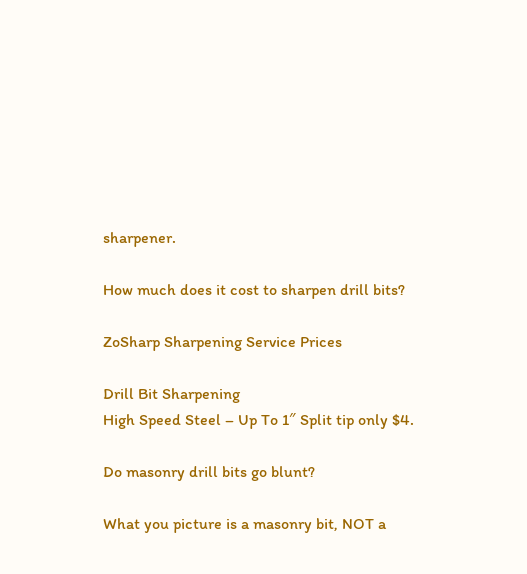sharpener.

How much does it cost to sharpen drill bits?

ZoSharp Sharpening Service Prices

Drill Bit Sharpening
High Speed Steel – Up To 1″ Split tip only $4.

Do masonry drill bits go blunt?

What you picture is a masonry bit, NOT a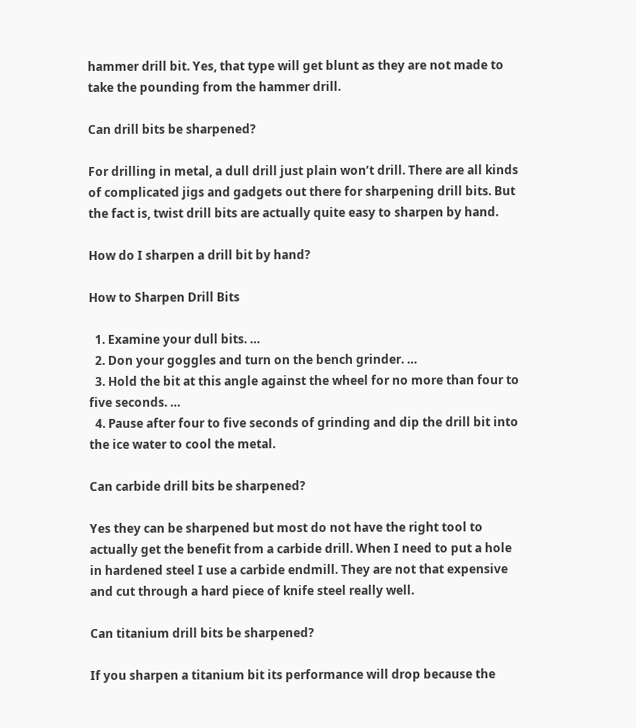hammer drill bit. Yes, that type will get blunt as they are not made to take the pounding from the hammer drill.

Can drill bits be sharpened?

For drilling in metal, a dull drill just plain won’t drill. There are all kinds of complicated jigs and gadgets out there for sharpening drill bits. But the fact is, twist drill bits are actually quite easy to sharpen by hand.

How do I sharpen a drill bit by hand?

How to Sharpen Drill Bits

  1. Examine your dull bits. …
  2. Don your goggles and turn on the bench grinder. …
  3. Hold the bit at this angle against the wheel for no more than four to five seconds. …
  4. Pause after four to five seconds of grinding and dip the drill bit into the ice water to cool the metal.

Can carbide drill bits be sharpened?

Yes they can be sharpened but most do not have the right tool to actually get the benefit from a carbide drill. When I need to put a hole in hardened steel I use a carbide endmill. They are not that expensive and cut through a hard piece of knife steel really well.

Can titanium drill bits be sharpened?

If you sharpen a titanium bit its performance will drop because the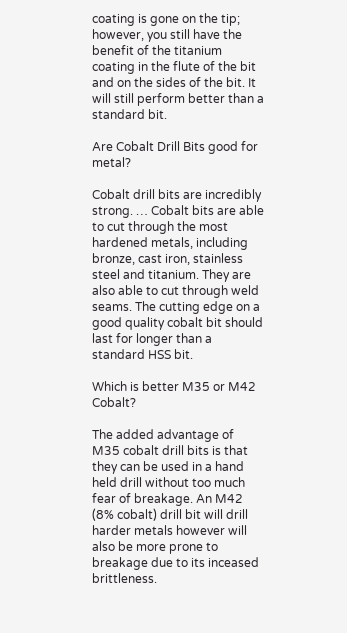coating is gone on the tip; however, you still have the benefit of the titanium coating in the flute of the bit and on the sides of the bit. It will still perform better than a standard bit.

Are Cobalt Drill Bits good for metal?

Cobalt drill bits are incredibly strong. … Cobalt bits are able to cut through the most hardened metals, including bronze, cast iron, stainless steel and titanium. They are also able to cut through weld seams. The cutting edge on a good quality cobalt bit should last for longer than a standard HSS bit.

Which is better M35 or M42 Cobalt?

The added advantage of M35 cobalt drill bits is that they can be used in a hand held drill without too much fear of breakage. An M42 (8% cobalt) drill bit will drill harder metals however will also be more prone to breakage due to its inceased brittleness.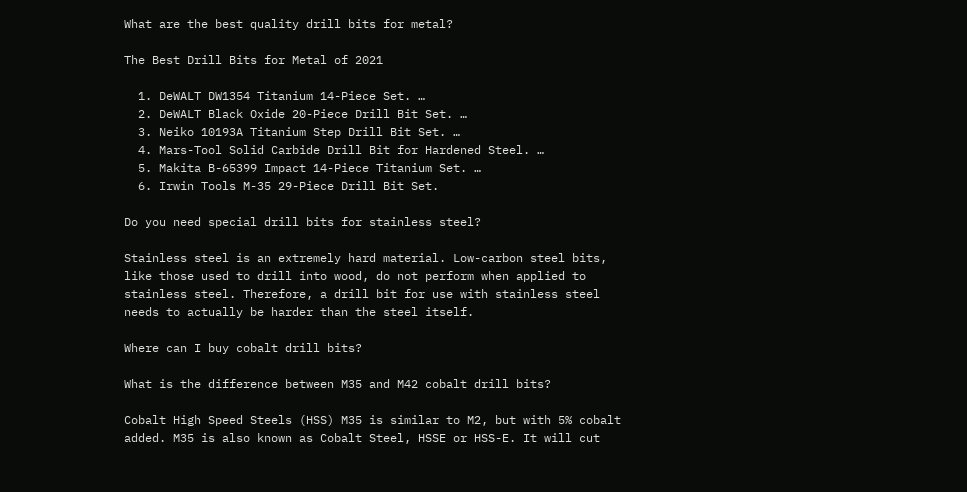What are the best quality drill bits for metal?

The Best Drill Bits for Metal of 2021

  1. DeWALT DW1354 Titanium 14-Piece Set. …
  2. DeWALT Black Oxide 20-Piece Drill Bit Set. …
  3. Neiko 10193A Titanium Step Drill Bit Set. …
  4. Mars-Tool Solid Carbide Drill Bit for Hardened Steel. …
  5. Makita B-65399 Impact 14-Piece Titanium Set. …
  6. Irwin Tools M-35 29-Piece Drill Bit Set.

Do you need special drill bits for stainless steel?

Stainless steel is an extremely hard material. Low-carbon steel bits, like those used to drill into wood, do not perform when applied to stainless steel. Therefore, a drill bit for use with stainless steel needs to actually be harder than the steel itself.

Where can I buy cobalt drill bits?

What is the difference between M35 and M42 cobalt drill bits?

Cobalt High Speed Steels (HSS) M35 is similar to M2, but with 5% cobalt added. M35 is also known as Cobalt Steel, HSSE or HSS-E. It will cut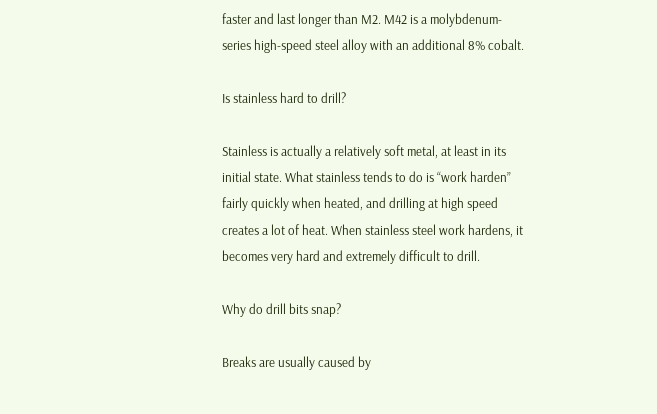faster and last longer than M2. M42 is a molybdenum-series high-speed steel alloy with an additional 8% cobalt.

Is stainless hard to drill?

Stainless is actually a relatively soft metal, at least in its initial state. What stainless tends to do is “work harden” fairly quickly when heated, and drilling at high speed creates a lot of heat. When stainless steel work hardens, it becomes very hard and extremely difficult to drill.

Why do drill bits snap?

Breaks are usually caused by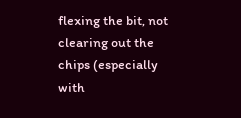flexing the bit, not clearing out the chips (especially with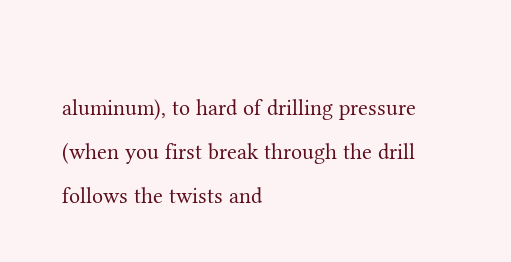aluminum), to hard of drilling pressure (when you first break through the drill follows the twists and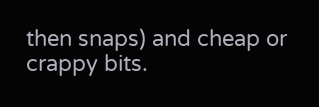then snaps) and cheap or crappy bits.